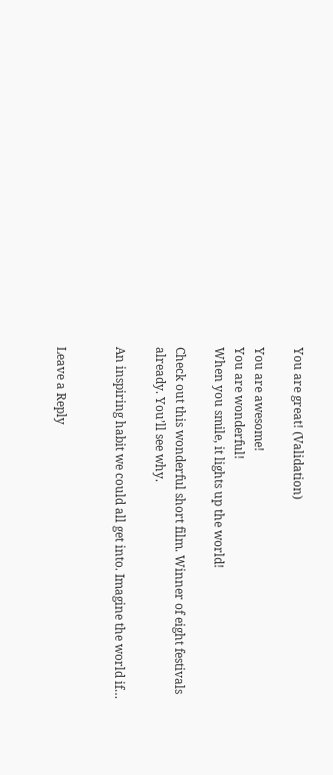You are great! (Validation)

You are awesome!
You are wonderful!
When you smile, it lights up the world!

Check out this wonderful short film. Winner of eight festivals already. You’ll see why.

An inspiring habit we could all get into. Imagine the world if…


Leave a Reply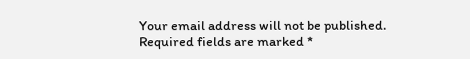Your email address will not be published. Required fields are marked *